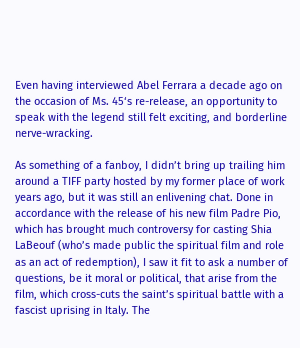Even having interviewed Abel Ferrara a decade ago on the occasion of Ms. 45‘s re-release, an opportunity to speak with the legend still felt exciting, and borderline nerve-wracking.

As something of a fanboy, I didn’t bring up trailing him around a TIFF party hosted by my former place of work years ago, but it was still an enlivening chat. Done in accordance with the release of his new film Padre Pio, which has brought much controversy for casting Shia LaBeouf (who’s made public the spiritual film and role as an act of redemption), I saw it fit to ask a number of questions, be it moral or political, that arise from the film, which cross-cuts the saint’s spiritual battle with a fascist uprising in Italy. The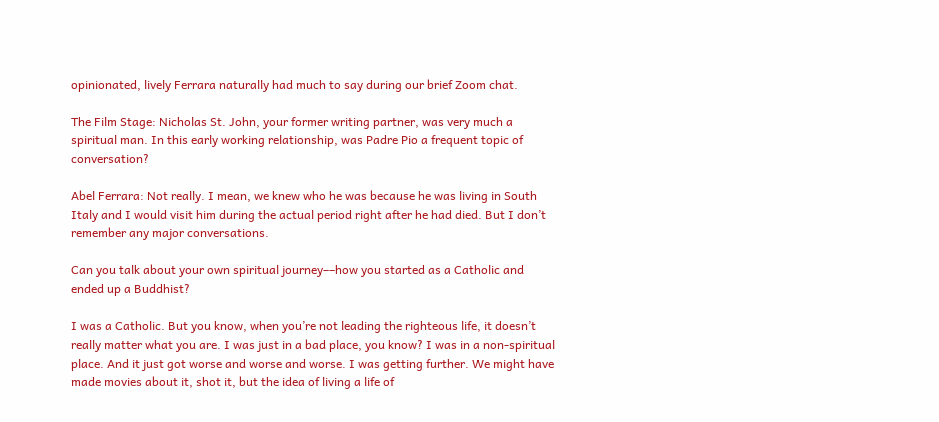opinionated, lively Ferrara naturally had much to say during our brief Zoom chat.

The Film Stage: Nicholas St. John, your former writing partner, was very much a spiritual man. In this early working relationship, was Padre Pio a frequent topic of conversation?

Abel Ferrara: Not really. I mean, we knew who he was because he was living in South Italy and I would visit him during the actual period right after he had died. But I don’t remember any major conversations.

Can you talk about your own spiritual journey––how you started as a Catholic and ended up a Buddhist?

I was a Catholic. But you know, when you’re not leading the righteous life, it doesn’t really matter what you are. I was just in a bad place, you know? I was in a non-spiritual place. And it just got worse and worse and worse. I was getting further. We might have made movies about it, shot it, but the idea of living a life of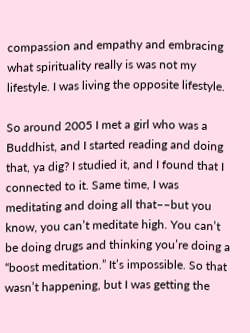compassion and empathy and embracing what spirituality really is was not my lifestyle. I was living the opposite lifestyle.

So around 2005 I met a girl who was a Buddhist, and I started reading and doing that, ya dig? I studied it, and I found that I connected to it. Same time, I was meditating and doing all that––but you know, you can’t meditate high. You can’t be doing drugs and thinking you’re doing a “boost meditation.” It’s impossible. So that wasn’t happening, but I was getting the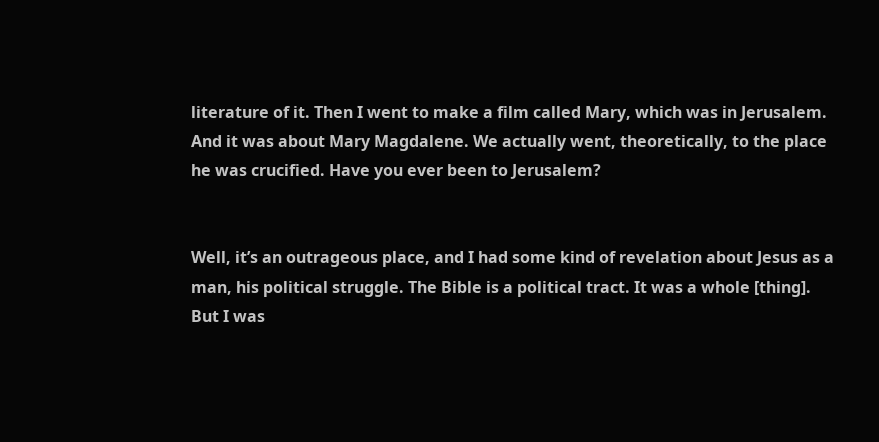literature of it. Then I went to make a film called Mary, which was in Jerusalem. And it was about Mary Magdalene. We actually went, theoretically, to the place he was crucified. Have you ever been to Jerusalem?


Well, it’s an outrageous place, and I had some kind of revelation about Jesus as a man, his political struggle. The Bible is a political tract. It was a whole [thing]. But I was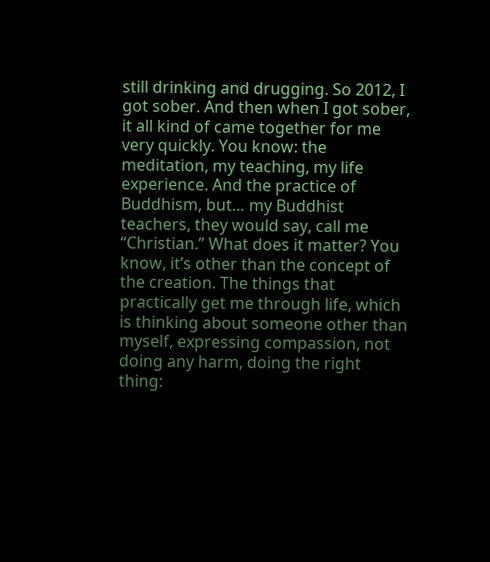still drinking and drugging. So 2012, I got sober. And then when I got sober, it all kind of came together for me very quickly. You know: the meditation, my teaching, my life experience. And the practice of Buddhism, but… my Buddhist teachers, they would say, call me “Christian.” What does it matter? You know, it’s other than the concept of the creation. The things that practically get me through life, which is thinking about someone other than myself, expressing compassion, not doing any harm, doing the right thing: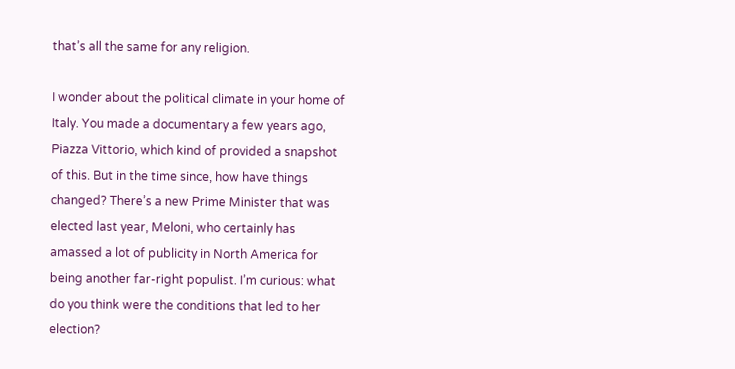that’s all the same for any religion.

I wonder about the political climate in your home of Italy. You made a documentary a few years ago, Piazza Vittorio, which kind of provided a snapshot of this. But in the time since, how have things changed? There’s a new Prime Minister that was elected last year, Meloni, who certainly has amassed a lot of publicity in North America for being another far-right populist. I’m curious: what do you think were the conditions that led to her election?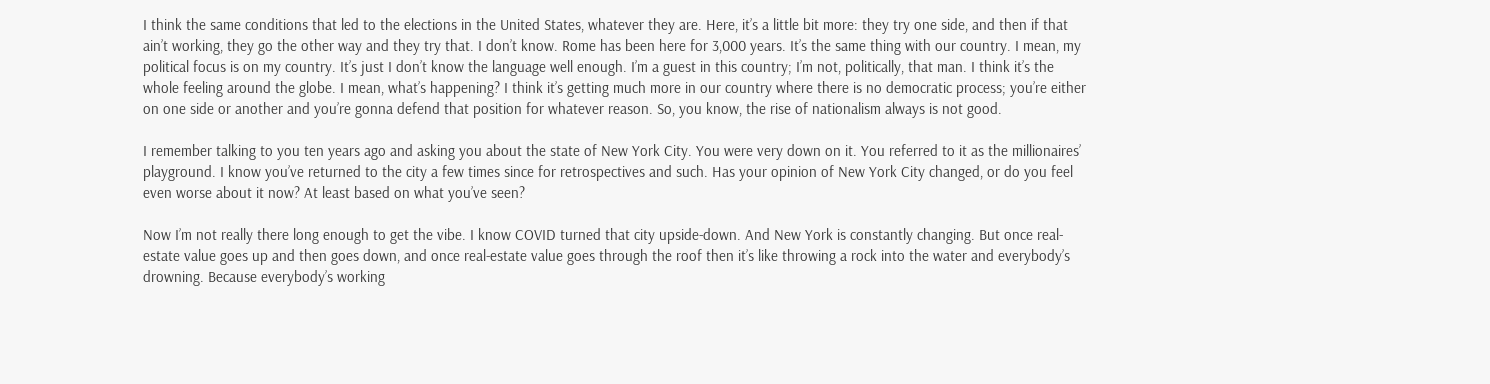I think the same conditions that led to the elections in the United States, whatever they are. Here, it’s a little bit more: they try one side, and then if that ain’t working, they go the other way and they try that. I don’t know. Rome has been here for 3,000 years. It’s the same thing with our country. I mean, my political focus is on my country. It’s just I don’t know the language well enough. I’m a guest in this country; I’m not, politically, that man. I think it’s the whole feeling around the globe. I mean, what’s happening? I think it’s getting much more in our country where there is no democratic process; you’re either on one side or another and you’re gonna defend that position for whatever reason. So, you know, the rise of nationalism always is not good.

I remember talking to you ten years ago and asking you about the state of New York City. You were very down on it. You referred to it as the millionaires’ playground. I know you’ve returned to the city a few times since for retrospectives and such. Has your opinion of New York City changed, or do you feel even worse about it now? At least based on what you’ve seen?

Now I’m not really there long enough to get the vibe. I know COVID turned that city upside-down. And New York is constantly changing. But once real-estate value goes up and then goes down, and once real-estate value goes through the roof then it’s like throwing a rock into the water and everybody’s drowning. Because everybody’s working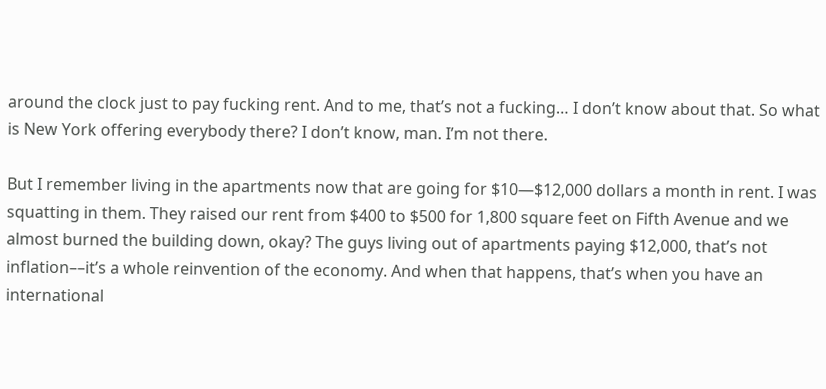around the clock just to pay fucking rent. And to me, that’s not a fucking… I don’t know about that. So what is New York offering everybody there? I don’t know, man. I’m not there.

But I remember living in the apartments now that are going for $10—$12,000 dollars a month in rent. I was squatting in them. They raised our rent from $400 to $500 for 1,800 square feet on Fifth Avenue and we almost burned the building down, okay? The guys living out of apartments paying $12,000, that’s not inflation––it’s a whole reinvention of the economy. And when that happens, that’s when you have an international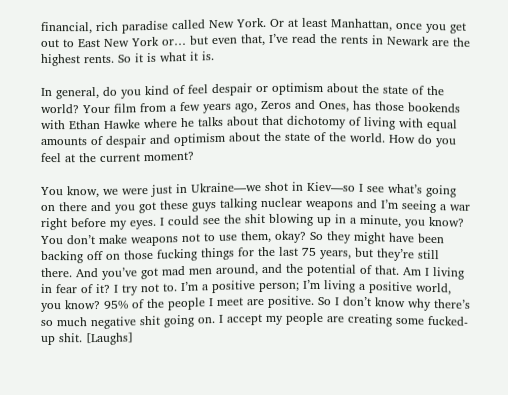financial, rich paradise called New York. Or at least Manhattan, once you get out to East New York or… but even that, I’ve read the rents in Newark are the highest rents. So it is what it is.

In general, do you kind of feel despair or optimism about the state of the world? Your film from a few years ago, Zeros and Ones, has those bookends with Ethan Hawke where he talks about that dichotomy of living with equal amounts of despair and optimism about the state of the world. How do you feel at the current moment?

You know, we were just in Ukraine––we shot in Kiev––so I see what’s going on there and you got these guys talking nuclear weapons and I’m seeing a war right before my eyes. I could see the shit blowing up in a minute, you know? You don’t make weapons not to use them, okay? So they might have been backing off on those fucking things for the last 75 years, but they’re still there. And you’ve got mad men around, and the potential of that. Am I living in fear of it? I try not to. I’m a positive person; I’m living a positive world, you know? 95% of the people I meet are positive. So I don’t know why there’s so much negative shit going on. I accept my people are creating some fucked-up shit. [Laughs]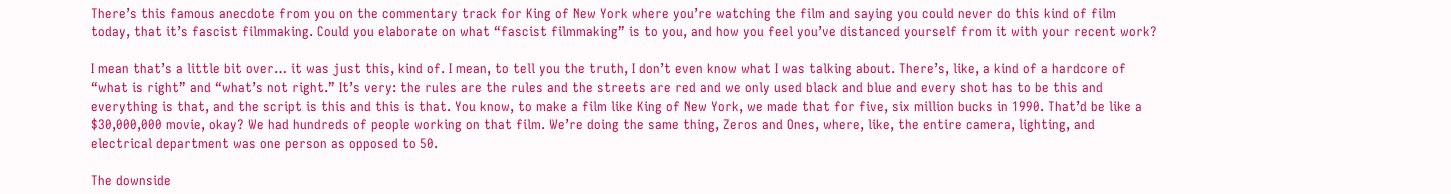There’s this famous anecdote from you on the commentary track for King of New York where you’re watching the film and saying you could never do this kind of film today, that it’s fascist filmmaking. Could you elaborate on what “fascist filmmaking” is to you, and how you feel you’ve distanced yourself from it with your recent work?

I mean that’s a little bit over… it was just this, kind of. I mean, to tell you the truth, I don’t even know what I was talking about. There’s, like, a kind of a hardcore of “what is right” and “what’s not right.” It’s very: the rules are the rules and the streets are red and we only used black and blue and every shot has to be this and everything is that, and the script is this and this is that. You know, to make a film like King of New York, we made that for five, six million bucks in 1990. That’d be like a $30,000,000 movie, okay? We had hundreds of people working on that film. We’re doing the same thing, Zeros and Ones, where, like, the entire camera, lighting, and electrical department was one person as opposed to 50.

The downside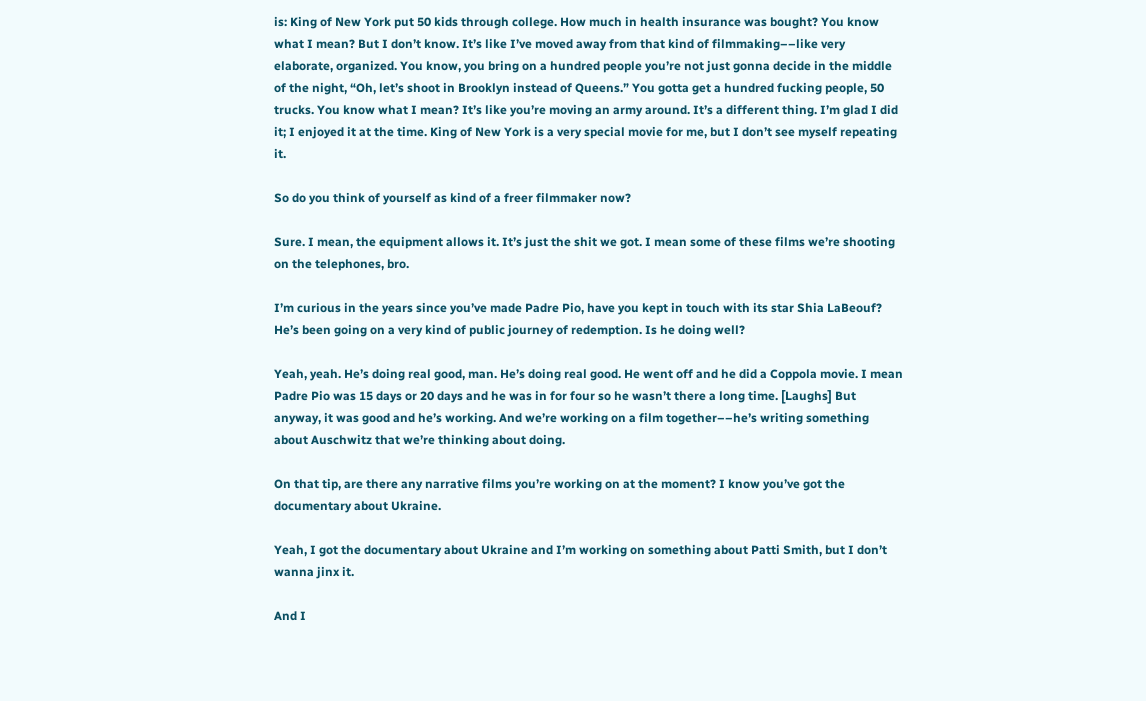is: King of New York put 50 kids through college. How much in health insurance was bought? You know what I mean? But I don’t know. It’s like I’ve moved away from that kind of filmmaking––like very elaborate, organized. You know, you bring on a hundred people you’re not just gonna decide in the middle of the night, “Oh, let’s shoot in Brooklyn instead of Queens.” You gotta get a hundred fucking people, 50 trucks. You know what I mean? It’s like you’re moving an army around. It’s a different thing. I’m glad I did it; I enjoyed it at the time. King of New York is a very special movie for me, but I don’t see myself repeating it.

So do you think of yourself as kind of a freer filmmaker now?

Sure. I mean, the equipment allows it. It’s just the shit we got. I mean some of these films we’re shooting on the telephones, bro.

I’m curious in the years since you’ve made Padre Pio, have you kept in touch with its star Shia LaBeouf? He’s been going on a very kind of public journey of redemption. Is he doing well?

Yeah, yeah. He’s doing real good, man. He’s doing real good. He went off and he did a Coppola movie. I mean Padre Pio was 15 days or 20 days and he was in for four so he wasn’t there a long time. [Laughs] But anyway, it was good and he’s working. And we’re working on a film together––he’s writing something about Auschwitz that we’re thinking about doing.

On that tip, are there any narrative films you’re working on at the moment? I know you’ve got the documentary about Ukraine.

Yeah, I got the documentary about Ukraine and I’m working on something about Patti Smith, but I don’t wanna jinx it.

And I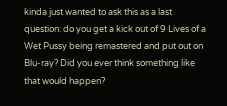kinda just wanted to ask this as a last question: do you get a kick out of 9 Lives of a Wet Pussy being remastered and put out on Blu-ray? Did you ever think something like that would happen?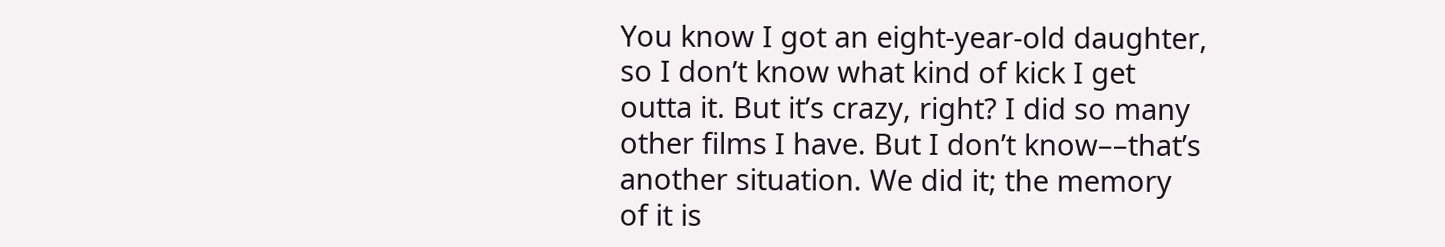You know I got an eight-year-old daughter, so I don’t know what kind of kick I get outta it. But it’s crazy, right? I did so many other films I have. But I don’t know––that’s another situation. We did it; the memory of it is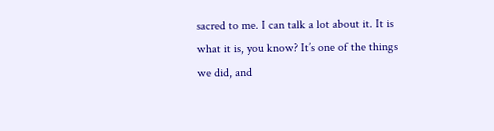sacred to me. I can talk a lot about it. It is what it is, you know? It’s one of the things we did, and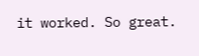it worked. So great.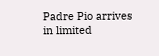Padre Pio arrives in limited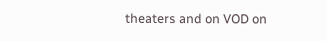theaters and on VOD on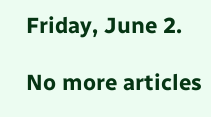Friday, June 2.

No more articles